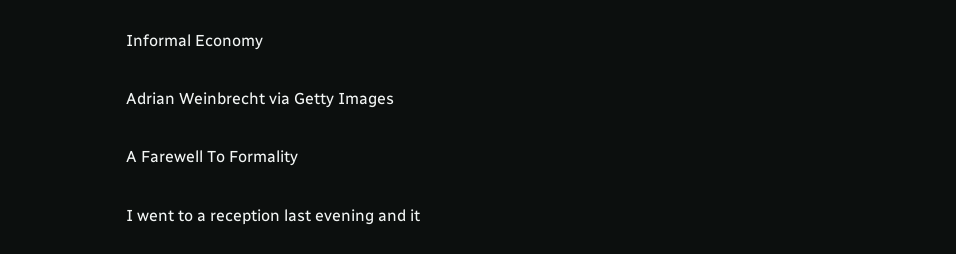Informal Economy

Adrian Weinbrecht via Getty Images

A Farewell To Formality

I went to a reception last evening and it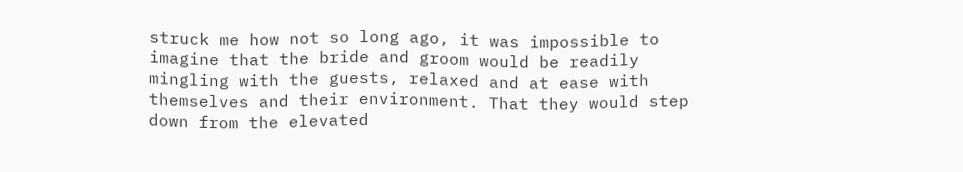struck me how not so long ago, it was impossible to imagine that the bride and groom would be readily mingling with the guests, relaxed and at ease with themselves and their environment. That they would step down from the elevated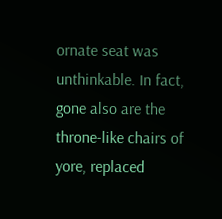ornate seat was unthinkable. In fact, gone also are the throne-like chairs of yore, replaced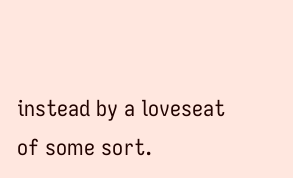instead by a loveseat of some sort.